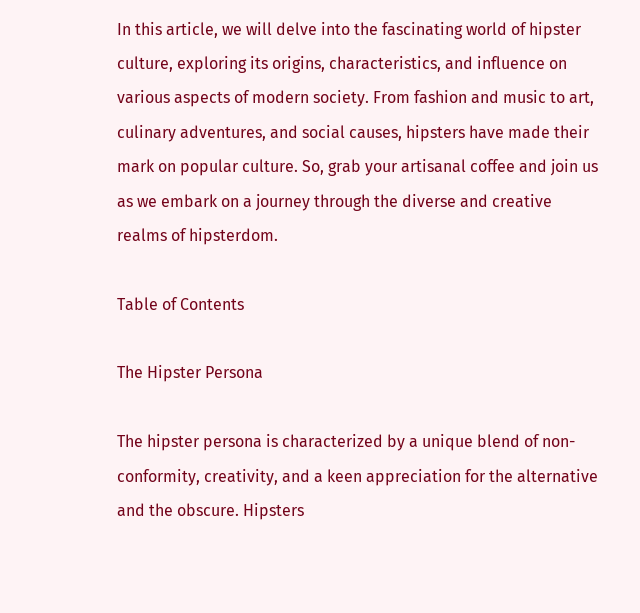In this article, we will delve into the fascinating world of hipster culture, exploring its origins, characteristics, and influence on various aspects of modern society. From fashion and music to art, culinary adventures, and social causes, hipsters have made their mark on popular culture. So, grab your artisanal coffee and join us as we embark on a journey through the diverse and creative realms of hipsterdom.

Table of Contents

The Hipster Persona

The hipster persona is characterized by a unique blend of non-conformity, creativity, and a keen appreciation for the alternative and the obscure. Hipsters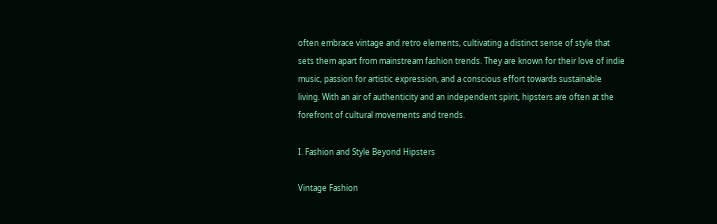often embrace vintage and retro elements, cultivating a distinct sense of style that sets them apart from mainstream fashion trends. They are known for their love of indie music, passion for artistic expression, and a conscious effort towards sustainable living. With an air of authenticity and an independent spirit, hipsters are often at the forefront of cultural movements and trends.

I. Fashion and Style Beyond Hipsters

Vintage Fashion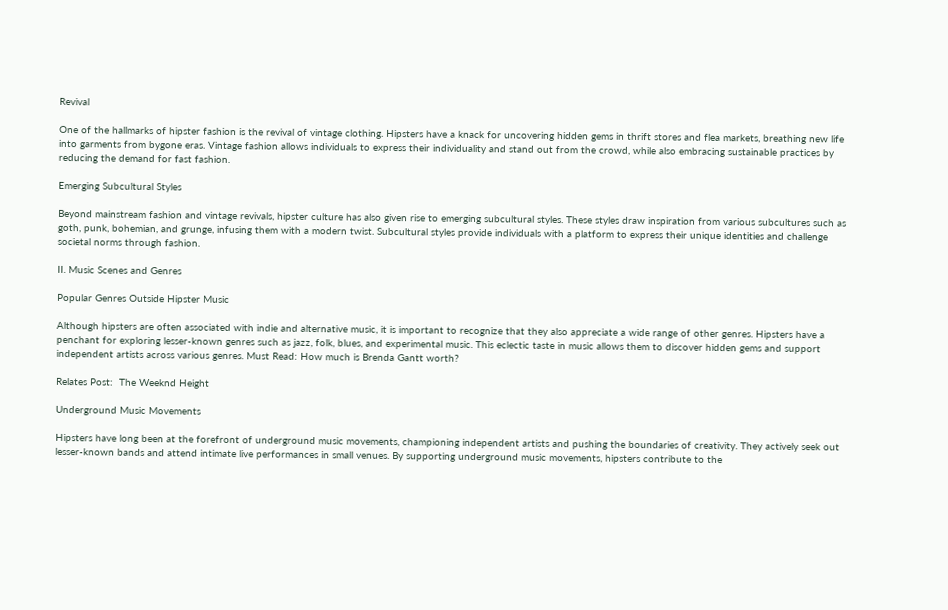Revival

One of the hallmarks of hipster fashion is the revival of vintage clothing. Hipsters have a knack for uncovering hidden gems in thrift stores and flea markets, breathing new life into garments from bygone eras. Vintage fashion allows individuals to express their individuality and stand out from the crowd, while also embracing sustainable practices by reducing the demand for fast fashion.

Emerging Subcultural Styles

Beyond mainstream fashion and vintage revivals, hipster culture has also given rise to emerging subcultural styles. These styles draw inspiration from various subcultures such as goth, punk, bohemian, and grunge, infusing them with a modern twist. Subcultural styles provide individuals with a platform to express their unique identities and challenge societal norms through fashion.

II. Music Scenes and Genres

Popular Genres Outside Hipster Music

Although hipsters are often associated with indie and alternative music, it is important to recognize that they also appreciate a wide range of other genres. Hipsters have a penchant for exploring lesser-known genres such as jazz, folk, blues, and experimental music. This eclectic taste in music allows them to discover hidden gems and support independent artists across various genres. Must Read: How much is Brenda Gantt worth?

Relates Post:  The Weeknd Height

Underground Music Movements

Hipsters have long been at the forefront of underground music movements, championing independent artists and pushing the boundaries of creativity. They actively seek out lesser-known bands and attend intimate live performances in small venues. By supporting underground music movements, hipsters contribute to the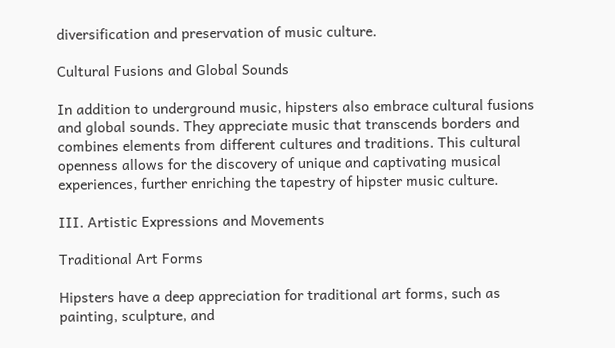diversification and preservation of music culture.

Cultural Fusions and Global Sounds

In addition to underground music, hipsters also embrace cultural fusions and global sounds. They appreciate music that transcends borders and combines elements from different cultures and traditions. This cultural openness allows for the discovery of unique and captivating musical experiences, further enriching the tapestry of hipster music culture.

III. Artistic Expressions and Movements

Traditional Art Forms

Hipsters have a deep appreciation for traditional art forms, such as painting, sculpture, and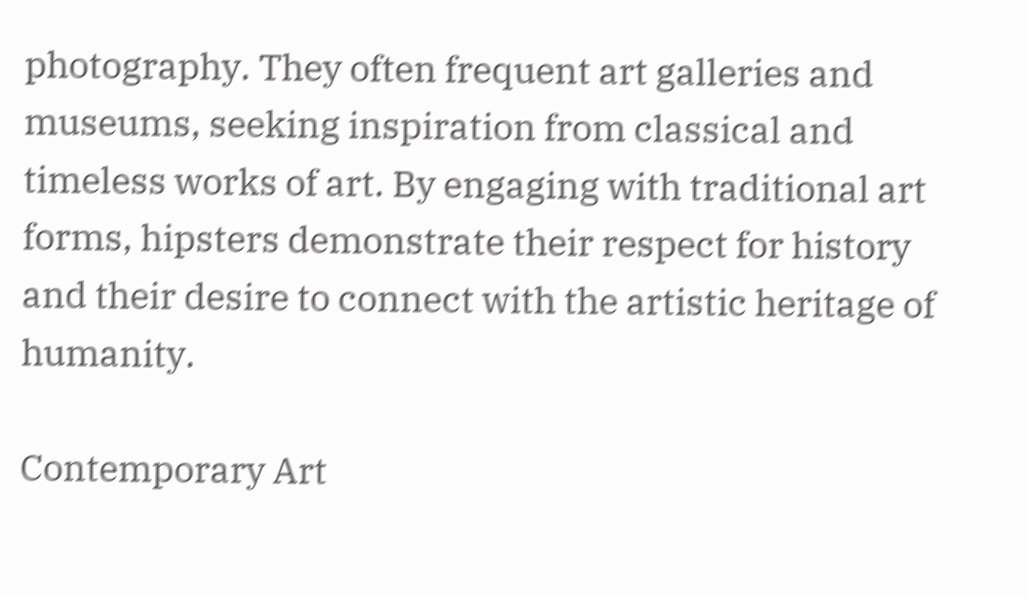photography. They often frequent art galleries and museums, seeking inspiration from classical and timeless works of art. By engaging with traditional art forms, hipsters demonstrate their respect for history and their desire to connect with the artistic heritage of humanity.

Contemporary Art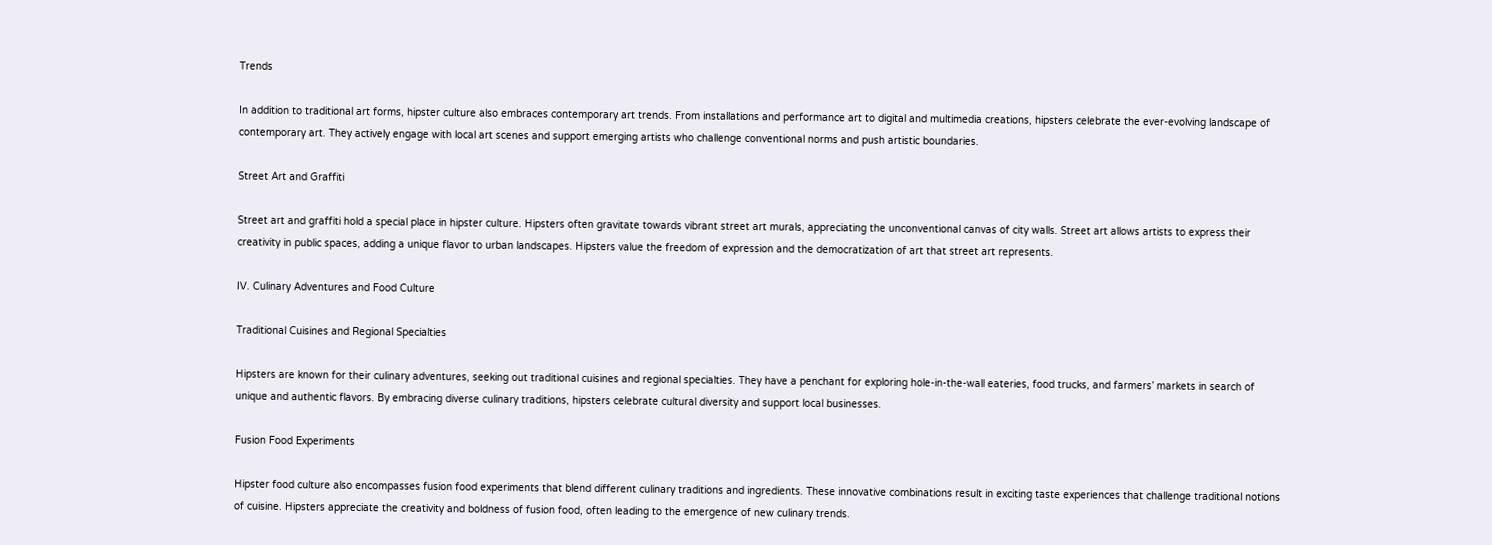Trends

In addition to traditional art forms, hipster culture also embraces contemporary art trends. From installations and performance art to digital and multimedia creations, hipsters celebrate the ever-evolving landscape of contemporary art. They actively engage with local art scenes and support emerging artists who challenge conventional norms and push artistic boundaries.

Street Art and Graffiti

Street art and graffiti hold a special place in hipster culture. Hipsters often gravitate towards vibrant street art murals, appreciating the unconventional canvas of city walls. Street art allows artists to express their creativity in public spaces, adding a unique flavor to urban landscapes. Hipsters value the freedom of expression and the democratization of art that street art represents.

IV. Culinary Adventures and Food Culture

Traditional Cuisines and Regional Specialties

Hipsters are known for their culinary adventures, seeking out traditional cuisines and regional specialties. They have a penchant for exploring hole-in-the-wall eateries, food trucks, and farmers’ markets in search of unique and authentic flavors. By embracing diverse culinary traditions, hipsters celebrate cultural diversity and support local businesses.

Fusion Food Experiments

Hipster food culture also encompasses fusion food experiments that blend different culinary traditions and ingredients. These innovative combinations result in exciting taste experiences that challenge traditional notions of cuisine. Hipsters appreciate the creativity and boldness of fusion food, often leading to the emergence of new culinary trends.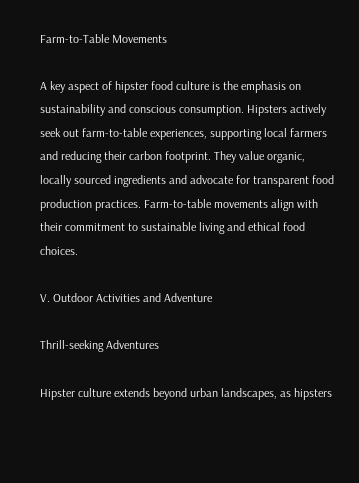Farm-to-Table Movements

A key aspect of hipster food culture is the emphasis on sustainability and conscious consumption. Hipsters actively seek out farm-to-table experiences, supporting local farmers and reducing their carbon footprint. They value organic, locally sourced ingredients and advocate for transparent food production practices. Farm-to-table movements align with their commitment to sustainable living and ethical food choices.

V. Outdoor Activities and Adventure

Thrill-seeking Adventures

Hipster culture extends beyond urban landscapes, as hipsters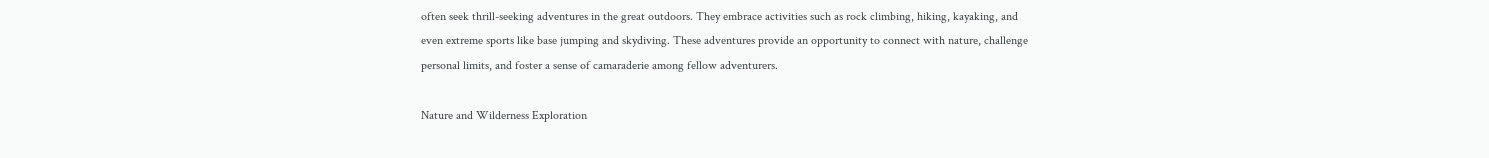often seek thrill-seeking adventures in the great outdoors. They embrace activities such as rock climbing, hiking, kayaking, and even extreme sports like base jumping and skydiving. These adventures provide an opportunity to connect with nature, challenge personal limits, and foster a sense of camaraderie among fellow adventurers.

Nature and Wilderness Exploration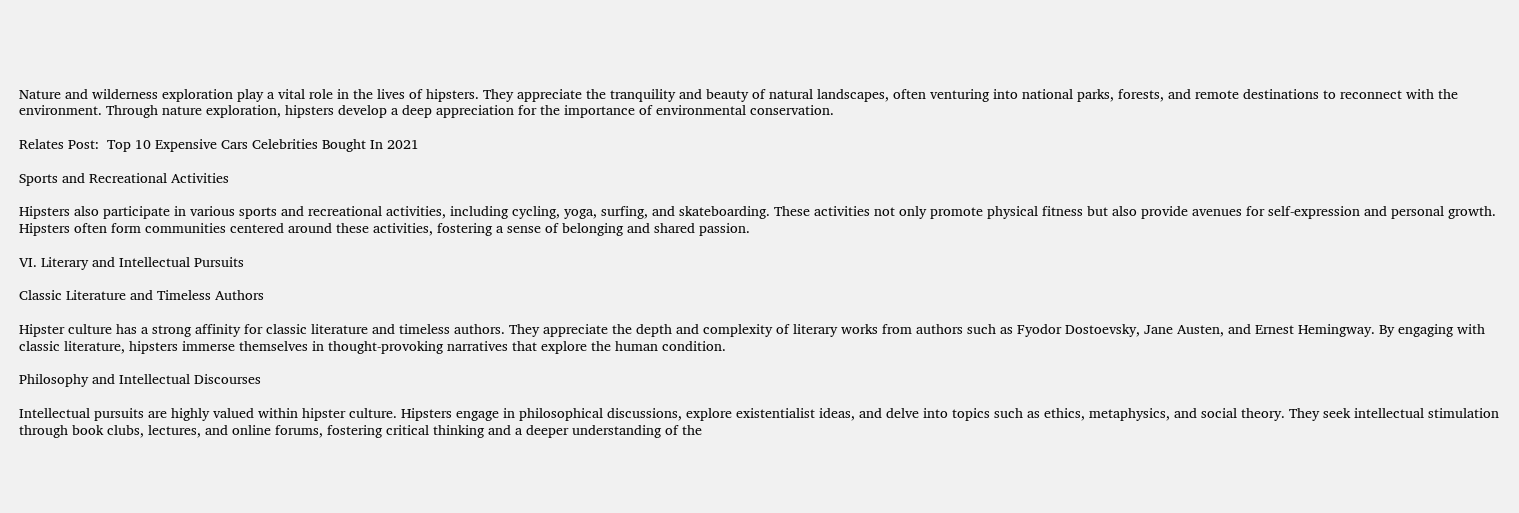Nature and wilderness exploration play a vital role in the lives of hipsters. They appreciate the tranquility and beauty of natural landscapes, often venturing into national parks, forests, and remote destinations to reconnect with the environment. Through nature exploration, hipsters develop a deep appreciation for the importance of environmental conservation.

Relates Post:  Top 10 Expensive Cars Celebrities Bought In 2021

Sports and Recreational Activities

Hipsters also participate in various sports and recreational activities, including cycling, yoga, surfing, and skateboarding. These activities not only promote physical fitness but also provide avenues for self-expression and personal growth. Hipsters often form communities centered around these activities, fostering a sense of belonging and shared passion.

VI. Literary and Intellectual Pursuits

Classic Literature and Timeless Authors

Hipster culture has a strong affinity for classic literature and timeless authors. They appreciate the depth and complexity of literary works from authors such as Fyodor Dostoevsky, Jane Austen, and Ernest Hemingway. By engaging with classic literature, hipsters immerse themselves in thought-provoking narratives that explore the human condition.

Philosophy and Intellectual Discourses

Intellectual pursuits are highly valued within hipster culture. Hipsters engage in philosophical discussions, explore existentialist ideas, and delve into topics such as ethics, metaphysics, and social theory. They seek intellectual stimulation through book clubs, lectures, and online forums, fostering critical thinking and a deeper understanding of the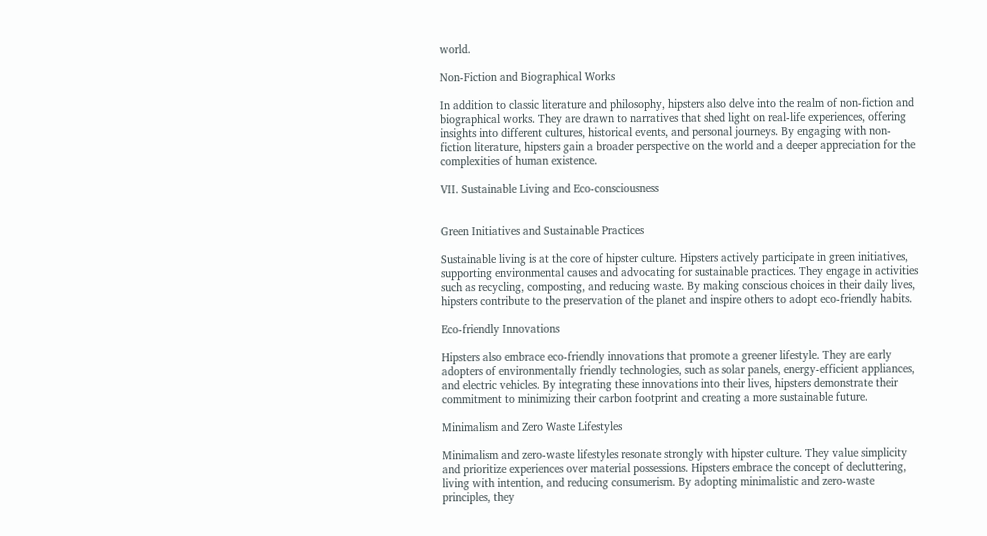world.

Non-Fiction and Biographical Works

In addition to classic literature and philosophy, hipsters also delve into the realm of non-fiction and biographical works. They are drawn to narratives that shed light on real-life experiences, offering insights into different cultures, historical events, and personal journeys. By engaging with non-fiction literature, hipsters gain a broader perspective on the world and a deeper appreciation for the complexities of human existence.

VII. Sustainable Living and Eco-consciousness


Green Initiatives and Sustainable Practices

Sustainable living is at the core of hipster culture. Hipsters actively participate in green initiatives, supporting environmental causes and advocating for sustainable practices. They engage in activities such as recycling, composting, and reducing waste. By making conscious choices in their daily lives, hipsters contribute to the preservation of the planet and inspire others to adopt eco-friendly habits.

Eco-friendly Innovations

Hipsters also embrace eco-friendly innovations that promote a greener lifestyle. They are early adopters of environmentally friendly technologies, such as solar panels, energy-efficient appliances, and electric vehicles. By integrating these innovations into their lives, hipsters demonstrate their commitment to minimizing their carbon footprint and creating a more sustainable future.

Minimalism and Zero Waste Lifestyles

Minimalism and zero-waste lifestyles resonate strongly with hipster culture. They value simplicity and prioritize experiences over material possessions. Hipsters embrace the concept of decluttering, living with intention, and reducing consumerism. By adopting minimalistic and zero-waste principles, they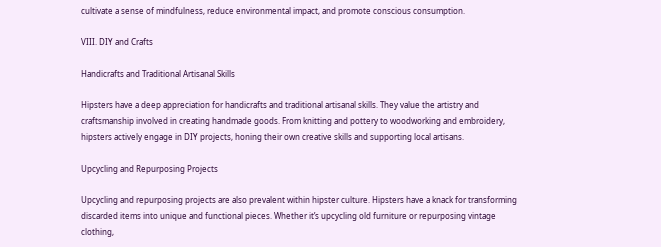cultivate a sense of mindfulness, reduce environmental impact, and promote conscious consumption.

VIII. DIY and Crafts

Handicrafts and Traditional Artisanal Skills

Hipsters have a deep appreciation for handicrafts and traditional artisanal skills. They value the artistry and craftsmanship involved in creating handmade goods. From knitting and pottery to woodworking and embroidery, hipsters actively engage in DIY projects, honing their own creative skills and supporting local artisans.

Upcycling and Repurposing Projects

Upcycling and repurposing projects are also prevalent within hipster culture. Hipsters have a knack for transforming discarded items into unique and functional pieces. Whether it’s upcycling old furniture or repurposing vintage clothing,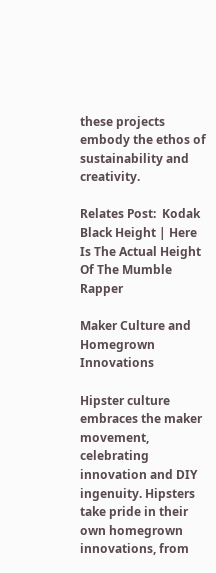these projects embody the ethos of sustainability and creativity.

Relates Post:  Kodak Black Height | Here Is The Actual Height Of The Mumble Rapper

Maker Culture and Homegrown Innovations

Hipster culture embraces the maker movement, celebrating innovation and DIY ingenuity. Hipsters take pride in their own homegrown innovations, from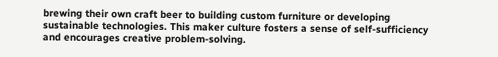brewing their own craft beer to building custom furniture or developing sustainable technologies. This maker culture fosters a sense of self-sufficiency and encourages creative problem-solving.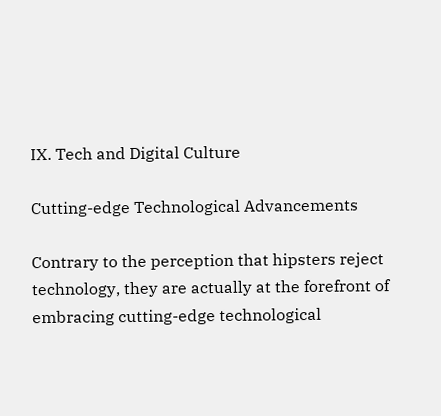IX. Tech and Digital Culture

Cutting-edge Technological Advancements

Contrary to the perception that hipsters reject technology, they are actually at the forefront of embracing cutting-edge technological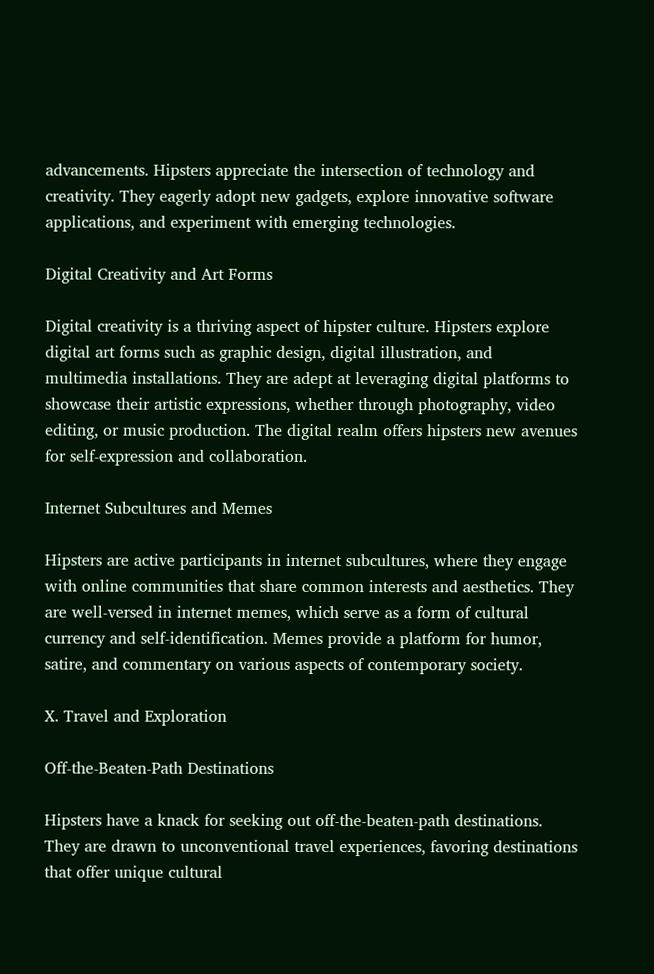advancements. Hipsters appreciate the intersection of technology and creativity. They eagerly adopt new gadgets, explore innovative software applications, and experiment with emerging technologies.

Digital Creativity and Art Forms

Digital creativity is a thriving aspect of hipster culture. Hipsters explore digital art forms such as graphic design, digital illustration, and multimedia installations. They are adept at leveraging digital platforms to showcase their artistic expressions, whether through photography, video editing, or music production. The digital realm offers hipsters new avenues for self-expression and collaboration.

Internet Subcultures and Memes

Hipsters are active participants in internet subcultures, where they engage with online communities that share common interests and aesthetics. They are well-versed in internet memes, which serve as a form of cultural currency and self-identification. Memes provide a platform for humor, satire, and commentary on various aspects of contemporary society.

X. Travel and Exploration

Off-the-Beaten-Path Destinations

Hipsters have a knack for seeking out off-the-beaten-path destinations. They are drawn to unconventional travel experiences, favoring destinations that offer unique cultural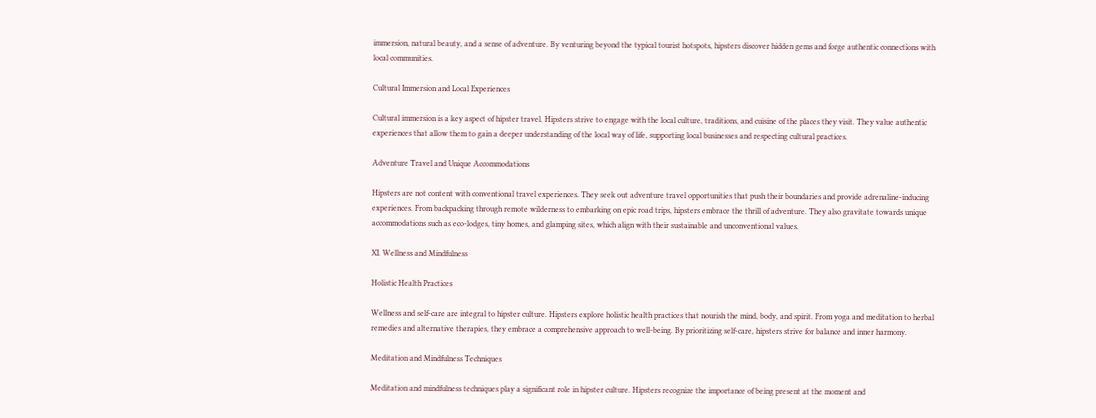immersion, natural beauty, and a sense of adventure. By venturing beyond the typical tourist hotspots, hipsters discover hidden gems and forge authentic connections with local communities.

Cultural Immersion and Local Experiences

Cultural immersion is a key aspect of hipster travel. Hipsters strive to engage with the local culture, traditions, and cuisine of the places they visit. They value authentic experiences that allow them to gain a deeper understanding of the local way of life, supporting local businesses and respecting cultural practices.

Adventure Travel and Unique Accommodations

Hipsters are not content with conventional travel experiences. They seek out adventure travel opportunities that push their boundaries and provide adrenaline-inducing experiences. From backpacking through remote wilderness to embarking on epic road trips, hipsters embrace the thrill of adventure. They also gravitate towards unique accommodations such as eco-lodges, tiny homes, and glamping sites, which align with their sustainable and unconventional values.

XI. Wellness and Mindfulness

Holistic Health Practices

Wellness and self-care are integral to hipster culture. Hipsters explore holistic health practices that nourish the mind, body, and spirit. From yoga and meditation to herbal remedies and alternative therapies, they embrace a comprehensive approach to well-being. By prioritizing self-care, hipsters strive for balance and inner harmony.

Meditation and Mindfulness Techniques

Meditation and mindfulness techniques play a significant role in hipster culture. Hipsters recognize the importance of being present at the moment and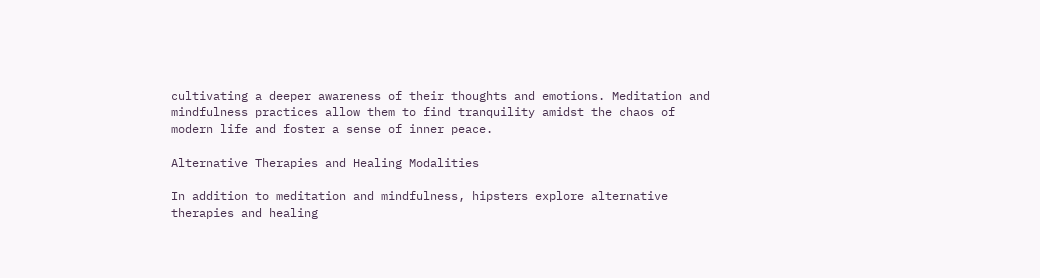cultivating a deeper awareness of their thoughts and emotions. Meditation and mindfulness practices allow them to find tranquility amidst the chaos of modern life and foster a sense of inner peace.

Alternative Therapies and Healing Modalities

In addition to meditation and mindfulness, hipsters explore alternative therapies and healing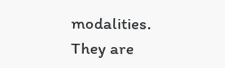modalities. They are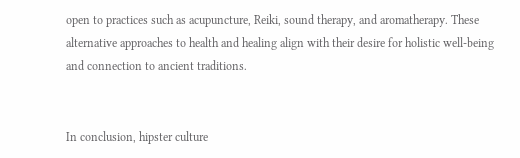open to practices such as acupuncture, Reiki, sound therapy, and aromatherapy. These alternative approaches to health and healing align with their desire for holistic well-being and connection to ancient traditions.


In conclusion, hipster culture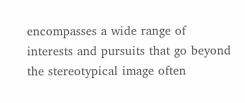encompasses a wide range of interests and pursuits that go beyond the stereotypical image often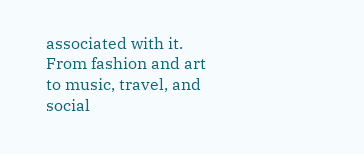associated with it. From fashion and art to music, travel, and social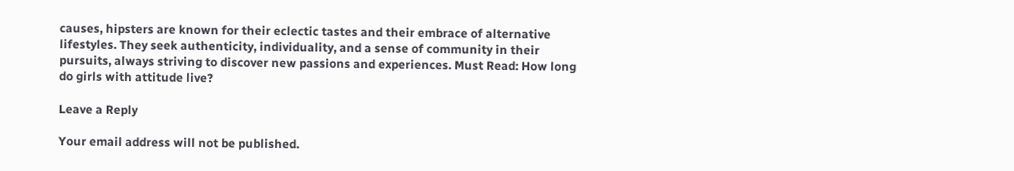causes, hipsters are known for their eclectic tastes and their embrace of alternative lifestyles. They seek authenticity, individuality, and a sense of community in their pursuits, always striving to discover new passions and experiences. Must Read: How long do girls with attitude live?

Leave a Reply

Your email address will not be published.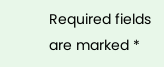Required fields are marked *